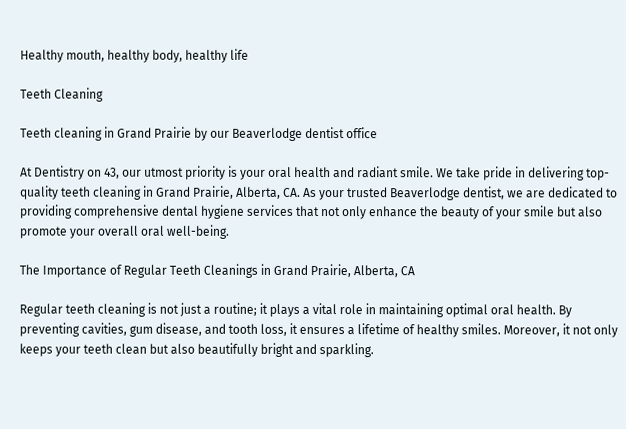Healthy mouth, healthy body, healthy life

Teeth Cleaning

Teeth cleaning in Grand Prairie by our Beaverlodge dentist office

At Dentistry on 43, our utmost priority is your oral health and radiant smile. We take pride in delivering top-quality teeth cleaning in Grand Prairie, Alberta, CA. As your trusted Beaverlodge dentist, we are dedicated to providing comprehensive dental hygiene services that not only enhance the beauty of your smile but also promote your overall oral well-being.

The Importance of Regular Teeth Cleanings in Grand Prairie, Alberta, CA

Regular teeth cleaning is not just a routine; it plays a vital role in maintaining optimal oral health. By preventing cavities, gum disease, and tooth loss, it ensures a lifetime of healthy smiles. Moreover, it not only keeps your teeth clean but also beautifully bright and sparkling.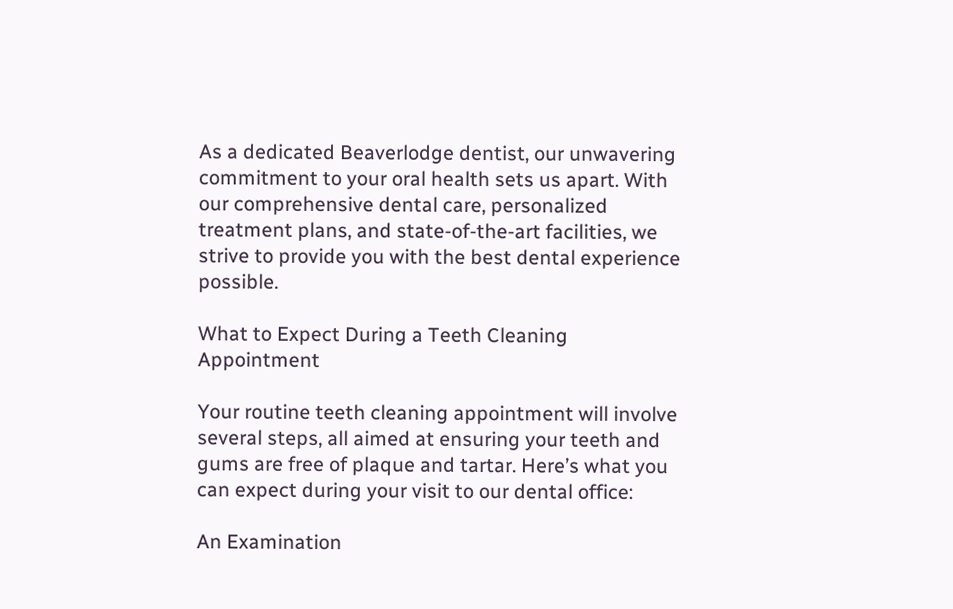As a dedicated Beaverlodge dentist, our unwavering commitment to your oral health sets us apart. With our comprehensive dental care, personalized treatment plans, and state-of-the-art facilities, we strive to provide you with the best dental experience possible.

What to Expect During a Teeth Cleaning Appointment

Your routine teeth cleaning appointment will involve several steps, all aimed at ensuring your teeth and gums are free of plaque and tartar. Here’s what you can expect during your visit to our dental office:

An Examination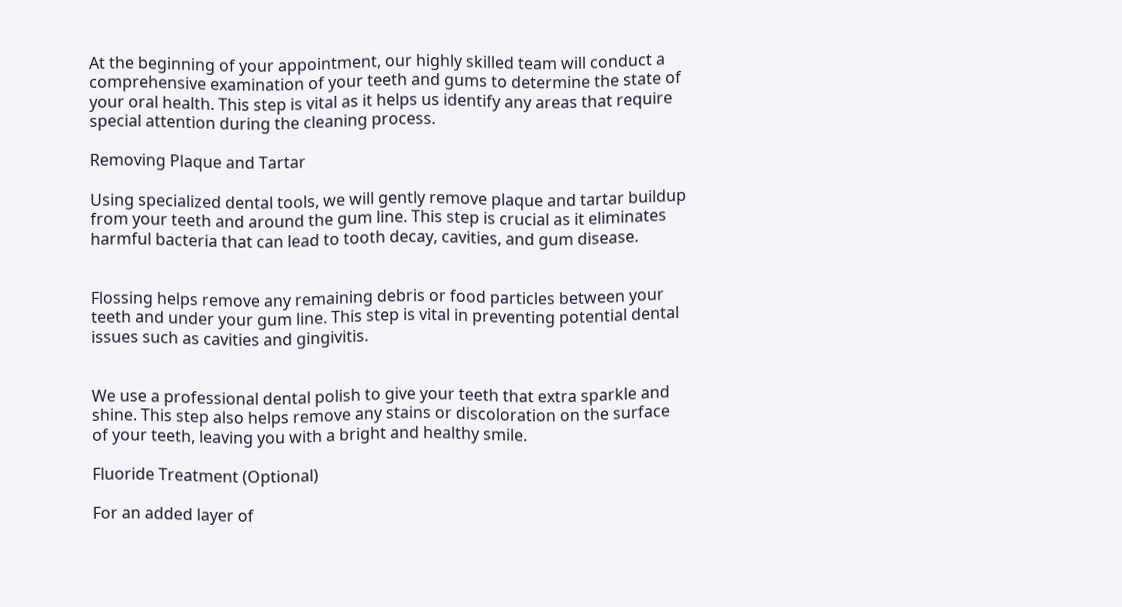At the beginning of your appointment, our highly skilled team will conduct a comprehensive examination of your teeth and gums to determine the state of your oral health. This step is vital as it helps us identify any areas that require special attention during the cleaning process.

Removing Plaque and Tartar

Using specialized dental tools, we will gently remove plaque and tartar buildup from your teeth and around the gum line. This step is crucial as it eliminates harmful bacteria that can lead to tooth decay, cavities, and gum disease.


Flossing helps remove any remaining debris or food particles between your teeth and under your gum line. This step is vital in preventing potential dental issues such as cavities and gingivitis.


We use a professional dental polish to give your teeth that extra sparkle and shine. This step also helps remove any stains or discoloration on the surface of your teeth, leaving you with a bright and healthy smile.

Fluoride Treatment (Optional)

For an added layer of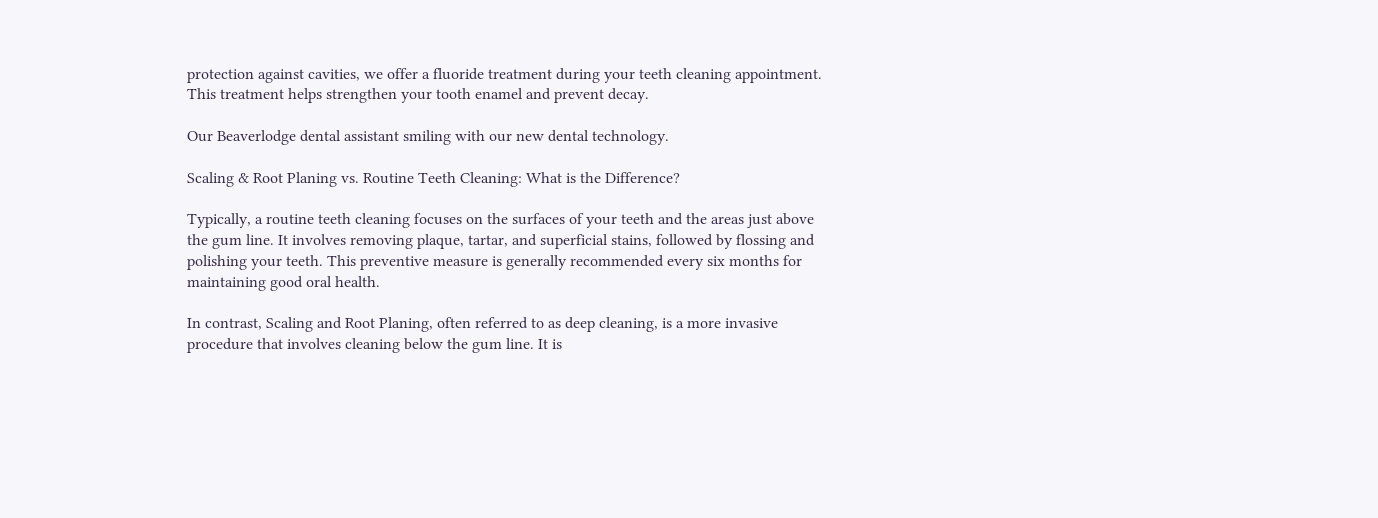protection against cavities, we offer a fluoride treatment during your teeth cleaning appointment. This treatment helps strengthen your tooth enamel and prevent decay.

Our Beaverlodge dental assistant smiling with our new dental technology.

Scaling & Root Planing vs. Routine Teeth Cleaning: What is the Difference?

Typically, a routine teeth cleaning focuses on the surfaces of your teeth and the areas just above the gum line. It involves removing plaque, tartar, and superficial stains, followed by flossing and polishing your teeth. This preventive measure is generally recommended every six months for maintaining good oral health.

In contrast, Scaling and Root Planing, often referred to as deep cleaning, is a more invasive procedure that involves cleaning below the gum line. It is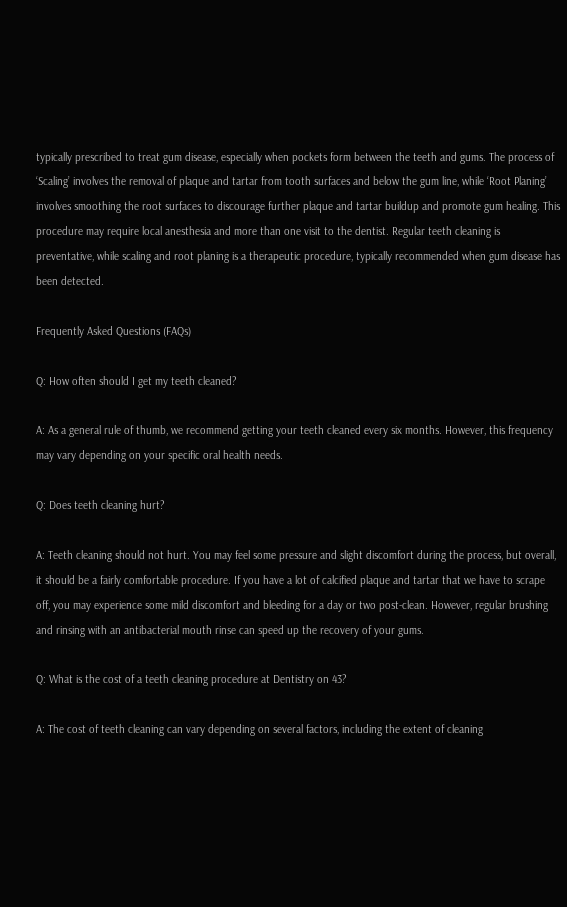typically prescribed to treat gum disease, especially when pockets form between the teeth and gums. The process of ‘Scaling’ involves the removal of plaque and tartar from tooth surfaces and below the gum line, while ‘Root Planing’ involves smoothing the root surfaces to discourage further plaque and tartar buildup and promote gum healing. This procedure may require local anesthesia and more than one visit to the dentist. Regular teeth cleaning is preventative, while scaling and root planing is a therapeutic procedure, typically recommended when gum disease has been detected.

Frequently Asked Questions (FAQs)

Q: How often should I get my teeth cleaned?

A: As a general rule of thumb, we recommend getting your teeth cleaned every six months. However, this frequency may vary depending on your specific oral health needs.

Q: Does teeth cleaning hurt?

A: Teeth cleaning should not hurt. You may feel some pressure and slight discomfort during the process, but overall, it should be a fairly comfortable procedure. If you have a lot of calcified plaque and tartar that we have to scrape off, you may experience some mild discomfort and bleeding for a day or two post-clean. However, regular brushing and rinsing with an antibacterial mouth rinse can speed up the recovery of your gums.

Q: What is the cost of a teeth cleaning procedure at Dentistry on 43?

A: The cost of teeth cleaning can vary depending on several factors, including the extent of cleaning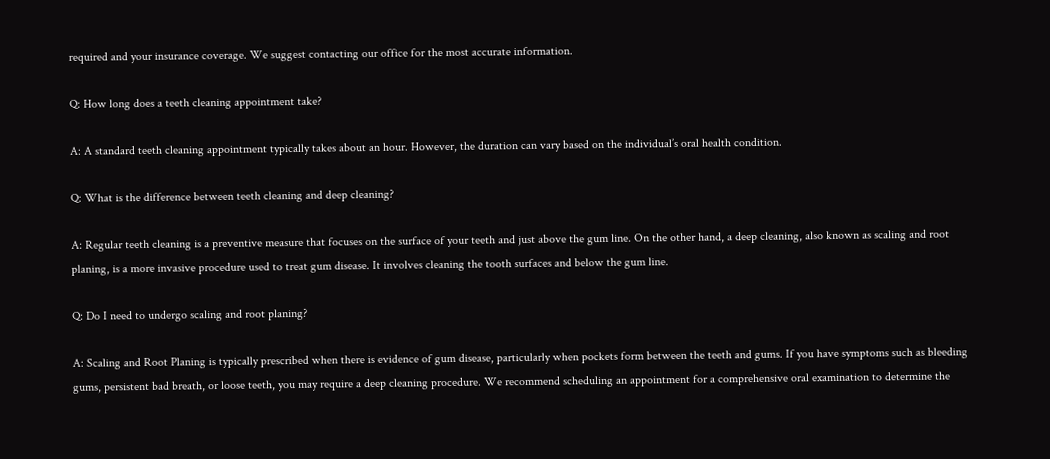required and your insurance coverage. We suggest contacting our office for the most accurate information.

Q: How long does a teeth cleaning appointment take?

A: A standard teeth cleaning appointment typically takes about an hour. However, the duration can vary based on the individual’s oral health condition.

Q: What is the difference between teeth cleaning and deep cleaning?

A: Regular teeth cleaning is a preventive measure that focuses on the surface of your teeth and just above the gum line. On the other hand, a deep cleaning, also known as scaling and root planing, is a more invasive procedure used to treat gum disease. It involves cleaning the tooth surfaces and below the gum line.

Q: Do I need to undergo scaling and root planing?

A: Scaling and Root Planing is typically prescribed when there is evidence of gum disease, particularly when pockets form between the teeth and gums. If you have symptoms such as bleeding gums, persistent bad breath, or loose teeth, you may require a deep cleaning procedure. We recommend scheduling an appointment for a comprehensive oral examination to determine the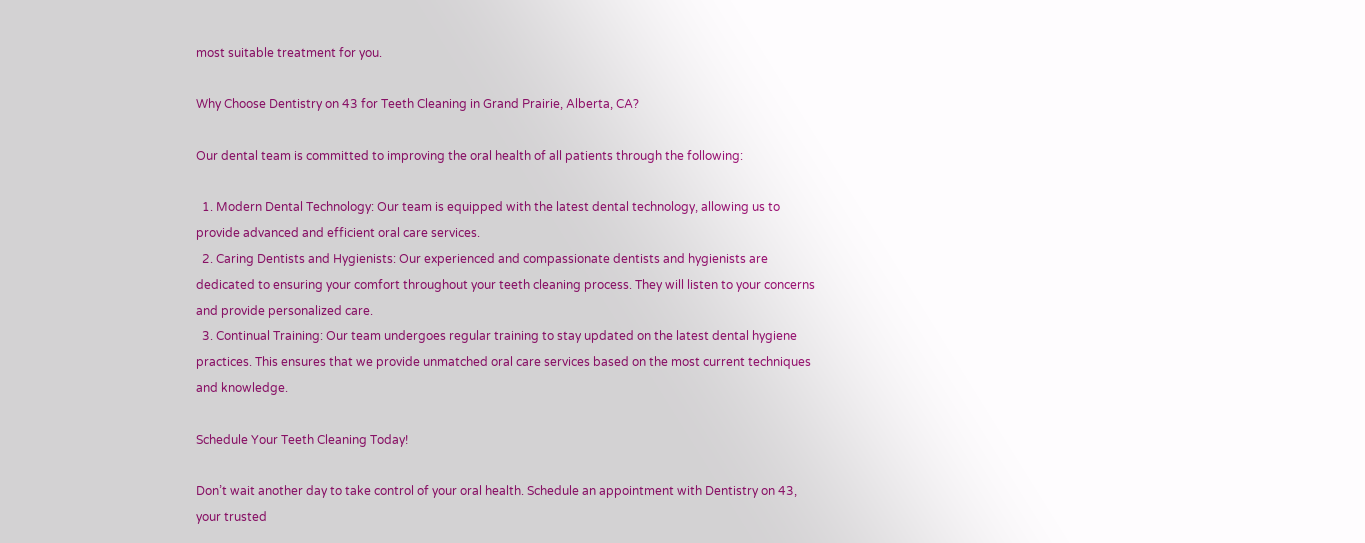most suitable treatment for you.

Why Choose Dentistry on 43 for Teeth Cleaning in Grand Prairie, Alberta, CA?

Our dental team is committed to improving the oral health of all patients through the following:

  1. Modern Dental Technology: Our team is equipped with the latest dental technology, allowing us to provide advanced and efficient oral care services.
  2. Caring Dentists and Hygienists: Our experienced and compassionate dentists and hygienists are dedicated to ensuring your comfort throughout your teeth cleaning process. They will listen to your concerns and provide personalized care.
  3. Continual Training: Our team undergoes regular training to stay updated on the latest dental hygiene practices. This ensures that we provide unmatched oral care services based on the most current techniques and knowledge.

Schedule Your Teeth Cleaning Today!

Don’t wait another day to take control of your oral health. Schedule an appointment with Dentistry on 43, your trusted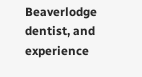Beaverlodge dentist, and experience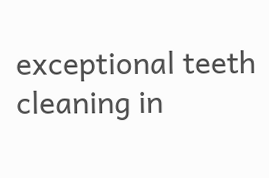exceptional teeth cleaning in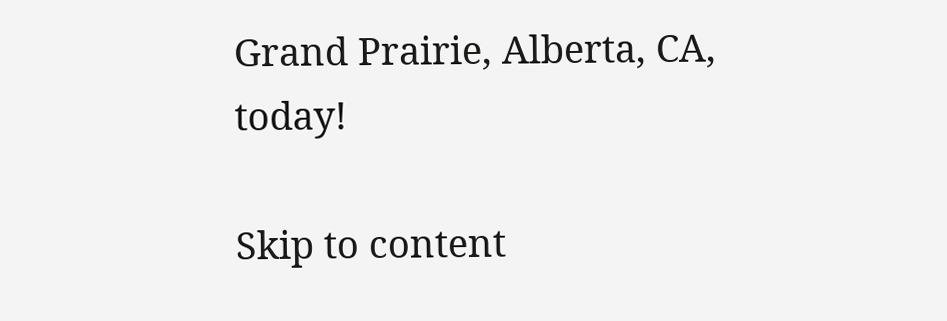Grand Prairie, Alberta, CA, today!

Skip to content